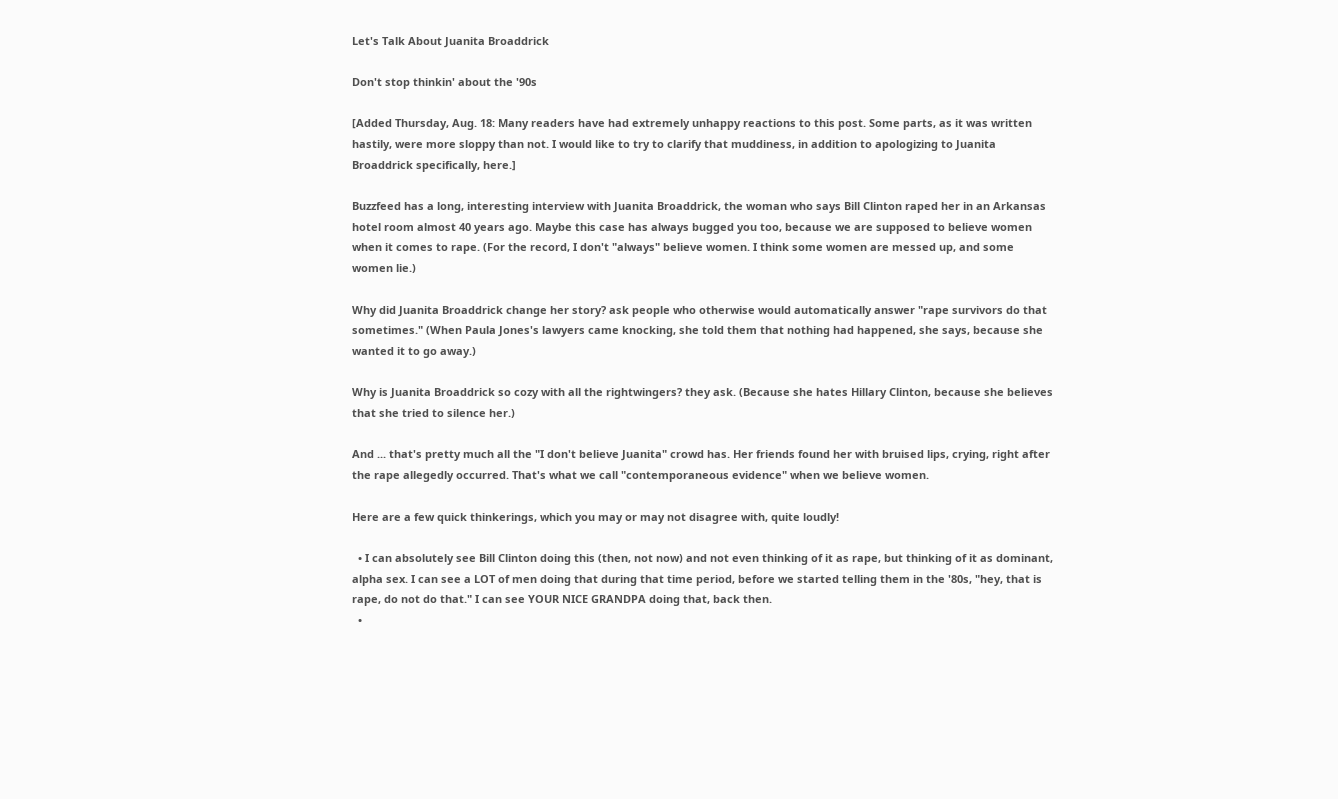Let's Talk About Juanita Broaddrick

Don't stop thinkin' about the '90s

[Added Thursday, Aug. 18: Many readers have had extremely unhappy reactions to this post. Some parts, as it was written hastily, were more sloppy than not. I would like to try to clarify that muddiness, in addition to apologizing to Juanita Broaddrick specifically, here.]

Buzzfeed has a long, interesting interview with Juanita Broaddrick, the woman who says Bill Clinton raped her in an Arkansas hotel room almost 40 years ago. Maybe this case has always bugged you too, because we are supposed to believe women when it comes to rape. (For the record, I don't "always" believe women. I think some women are messed up, and some women lie.)

Why did Juanita Broaddrick change her story? ask people who otherwise would automatically answer "rape survivors do that sometimes." (When Paula Jones's lawyers came knocking, she told them that nothing had happened, she says, because she wanted it to go away.)

Why is Juanita Broaddrick so cozy with all the rightwingers? they ask. (Because she hates Hillary Clinton, because she believes that she tried to silence her.)

And ... that's pretty much all the "I don't believe Juanita" crowd has. Her friends found her with bruised lips, crying, right after the rape allegedly occurred. That's what we call "contemporaneous evidence" when we believe women.

Here are a few quick thinkerings, which you may or may not disagree with, quite loudly!

  • I can absolutely see Bill Clinton doing this (then, not now) and not even thinking of it as rape, but thinking of it as dominant, alpha sex. I can see a LOT of men doing that during that time period, before we started telling them in the '80s, "hey, that is rape, do not do that." I can see YOUR NICE GRANDPA doing that, back then.
  •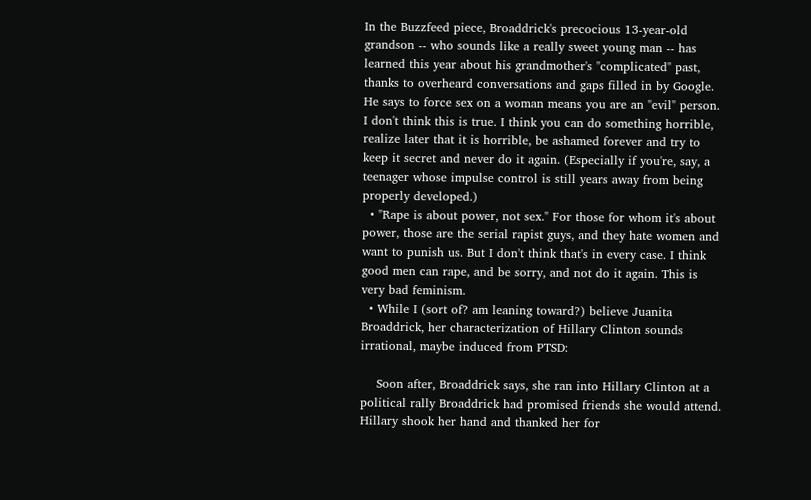In the Buzzfeed piece, Broaddrick's precocious 13-year-old grandson -- who sounds like a really sweet young man -- has learned this year about his grandmother's "complicated" past, thanks to overheard conversations and gaps filled in by Google. He says to force sex on a woman means you are an "evil" person. I don't think this is true. I think you can do something horrible, realize later that it is horrible, be ashamed forever and try to keep it secret and never do it again. (Especially if you're, say, a teenager whose impulse control is still years away from being properly developed.)
  • "Rape is about power, not sex." For those for whom it's about power, those are the serial rapist guys, and they hate women and want to punish us. But I don't think that's in every case. I think good men can rape, and be sorry, and not do it again. This is very bad feminism.
  • While I (sort of? am leaning toward?) believe Juanita Broaddrick, her characterization of Hillary Clinton sounds irrational, maybe induced from PTSD:

    Soon after, Broaddrick says, she ran into Hillary Clinton at a political rally Broaddrick had promised friends she would attend. Hillary shook her hand and thanked her for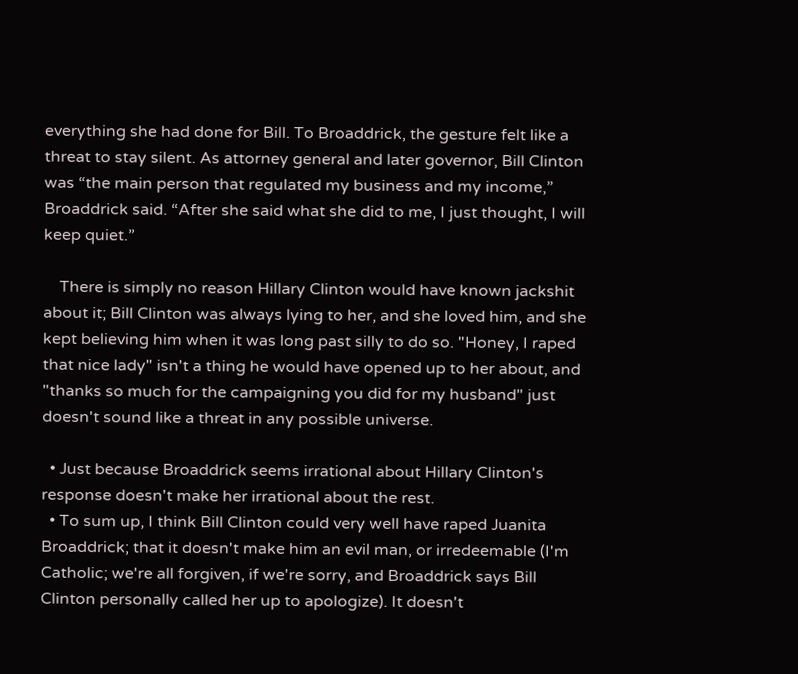everything she had done for Bill. To Broaddrick, the gesture felt like a threat to stay silent. As attorney general and later governor, Bill Clinton was “the main person that regulated my business and my income,” Broaddrick said. “After she said what she did to me, I just thought, I will keep quiet.”

    There is simply no reason Hillary Clinton would have known jackshit about it; Bill Clinton was always lying to her, and she loved him, and she kept believing him when it was long past silly to do so. "Honey, I raped that nice lady" isn't a thing he would have opened up to her about, and "thanks so much for the campaigning you did for my husband" just doesn't sound like a threat in any possible universe.

  • Just because Broaddrick seems irrational about Hillary Clinton's response doesn't make her irrational about the rest.
  • To sum up, I think Bill Clinton could very well have raped Juanita Broaddrick; that it doesn't make him an evil man, or irredeemable (I'm Catholic; we're all forgiven, if we're sorry, and Broaddrick says Bill Clinton personally called her up to apologize). It doesn't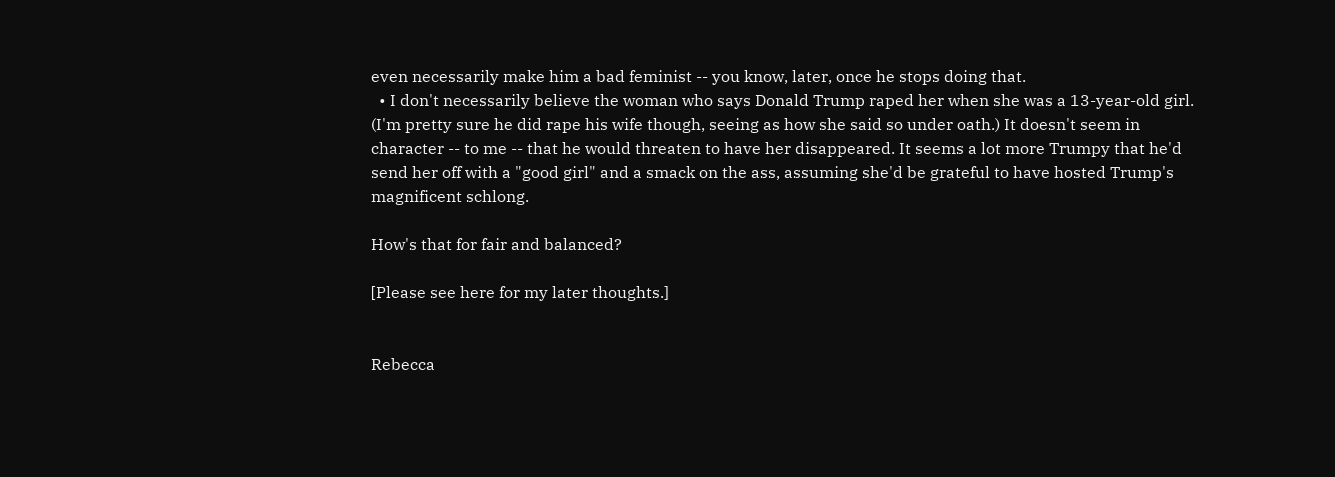even necessarily make him a bad feminist -- you know, later, once he stops doing that.
  • I don't necessarily believe the woman who says Donald Trump raped her when she was a 13-year-old girl. (I'm pretty sure he did rape his wife though, seeing as how she said so under oath.) It doesn't seem in character -- to me -- that he would threaten to have her disappeared. It seems a lot more Trumpy that he'd send her off with a "good girl" and a smack on the ass, assuming she'd be grateful to have hosted Trump's magnificent schlong.

How's that for fair and balanced?

[Please see here for my later thoughts.]


Rebecca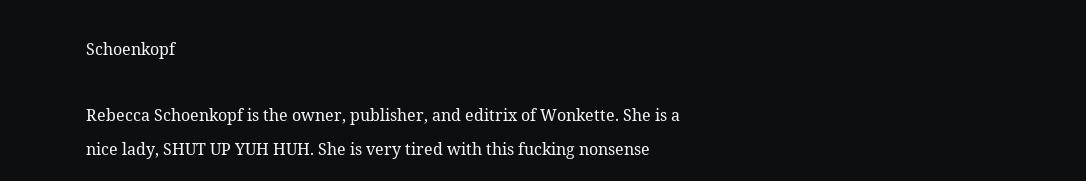Schoenkopf

Rebecca Schoenkopf is the owner, publisher, and editrix of Wonkette. She is a nice lady, SHUT UP YUH HUH. She is very tired with this fucking nonsense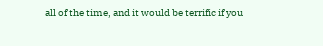all of the time, and it would be terrific if you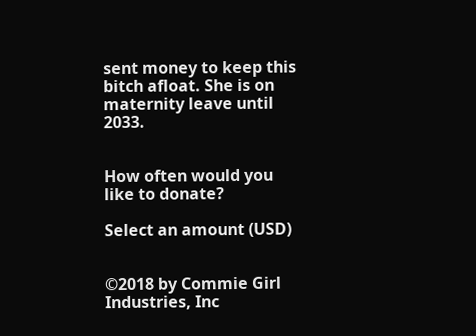sent money to keep this bitch afloat. She is on maternity leave until 2033.


How often would you like to donate?

Select an amount (USD)


©2018 by Commie Girl Industries, Inc